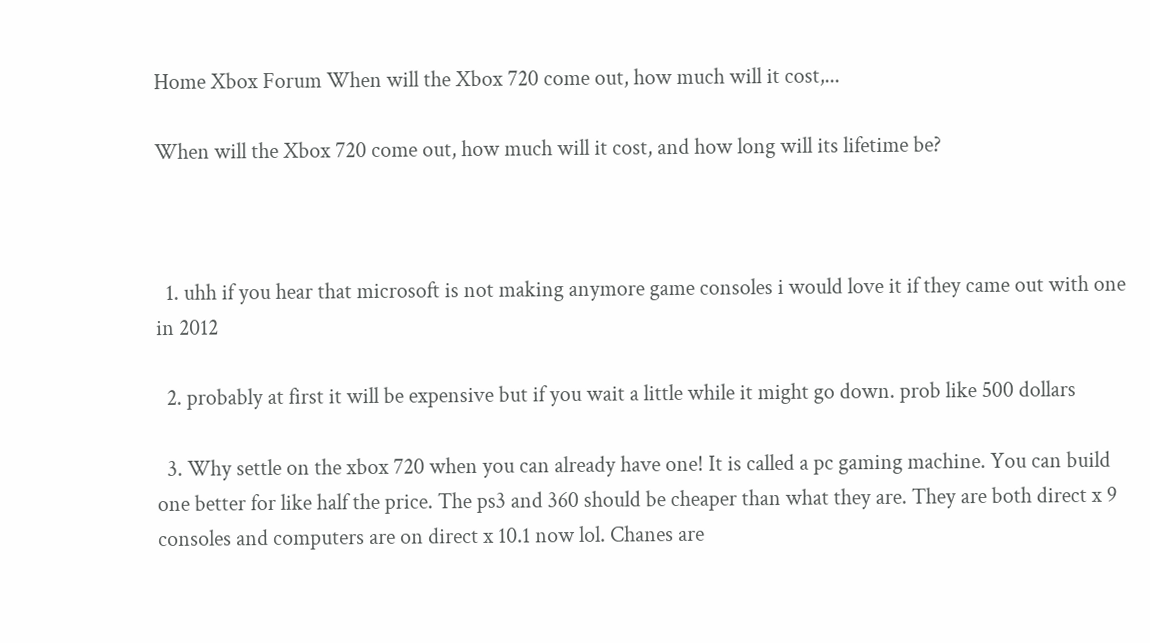Home Xbox Forum When will the Xbox 720 come out, how much will it cost,...

When will the Xbox 720 come out, how much will it cost, and how long will its lifetime be?



  1. uhh if you hear that microsoft is not making anymore game consoles i would love it if they came out with one in 2012

  2. probably at first it will be expensive but if you wait a little while it might go down. prob like 500 dollars

  3. Why settle on the xbox 720 when you can already have one! It is called a pc gaming machine. You can build one better for like half the price. The ps3 and 360 should be cheaper than what they are. They are both direct x 9 consoles and computers are on direct x 10.1 now lol. Chanes are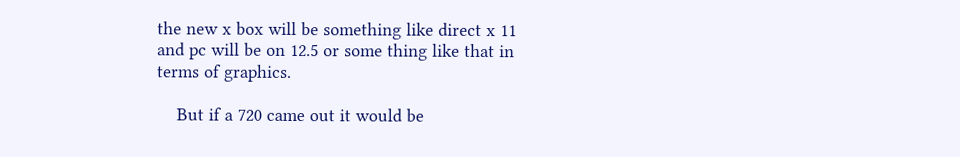the new x box will be something like direct x 11 and pc will be on 12.5 or some thing like that in terms of graphics.

    But if a 720 came out it would be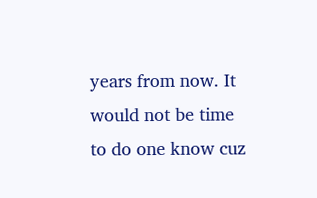years from now. It would not be time to do one know cuz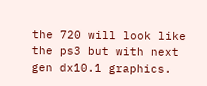the 720 will look like the ps3 but with next gen dx10.1 graphics.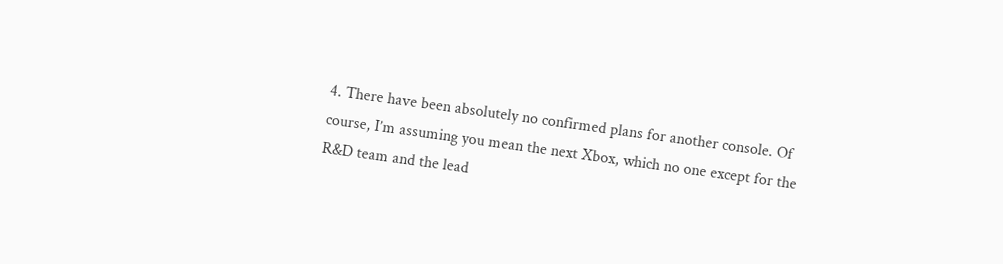4. There have been absolutely no confirmed plans for another console. Of course, I’m assuming you mean the next Xbox, which no one except for the R&D team and the lead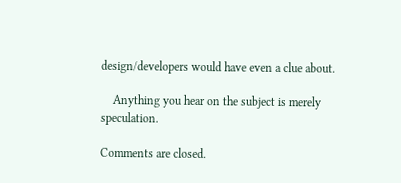design/developers would have even a clue about.

    Anything you hear on the subject is merely speculation.

Comments are closed.